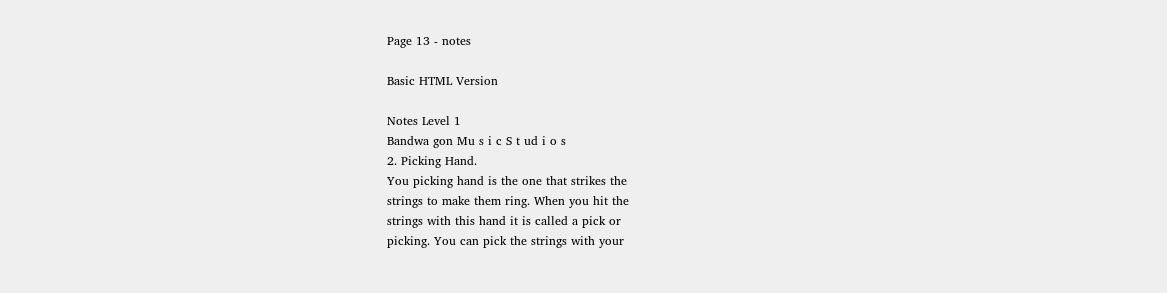Page 13 - notes

Basic HTML Version

Notes Level 1
Bandwa gon Mu s i c S t ud i o s
2. Picking Hand.
You picking hand is the one that strikes the
strings to make them ring. When you hit the
strings with this hand it is called a pick or
picking. You can pick the strings with your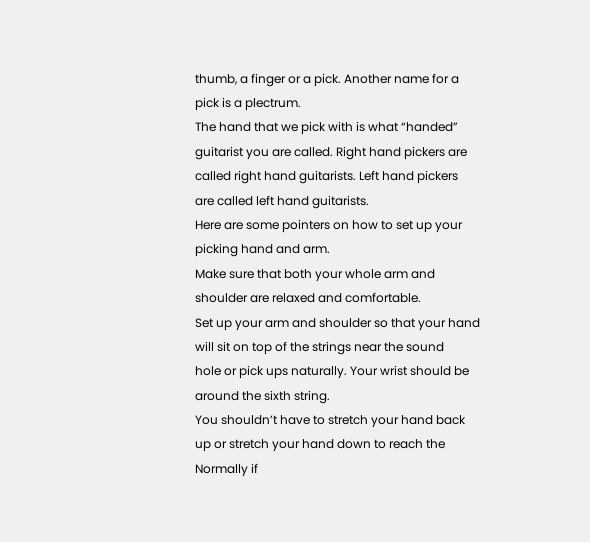thumb, a finger or a pick. Another name for a
pick is a plectrum.
The hand that we pick with is what “handed”
guitarist you are called. Right hand pickers are
called right hand guitarists. Left hand pickers
are called left hand guitarists.
Here are some pointers on how to set up your
picking hand and arm.
Make sure that both your whole arm and
shoulder are relaxed and comfortable.
Set up your arm and shoulder so that your hand
will sit on top of the strings near the sound
hole or pick ups naturally. Your wrist should be
around the sixth string.
You shouldn’t have to stretch your hand back
up or stretch your hand down to reach the
Normally if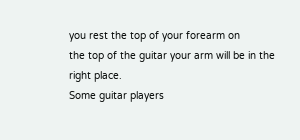you rest the top of your forearm on
the top of the guitar your arm will be in the
right place.
Some guitar players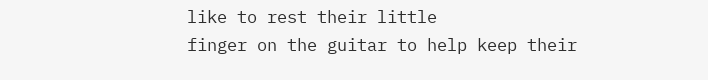like to rest their little
finger on the guitar to help keep their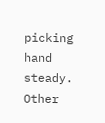picking
hand steady. Other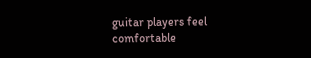guitar players feel
comfortable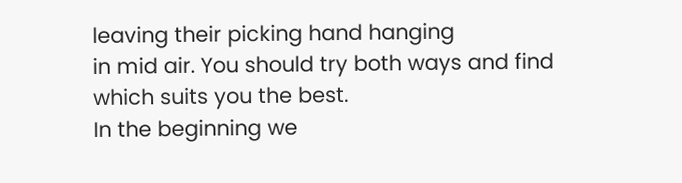leaving their picking hand hanging
in mid air. You should try both ways and find
which suits you the best.
In the beginning we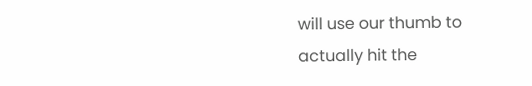will use our thumb to
actually hit the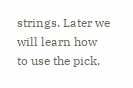strings. Later we will learn how
to use the pick.